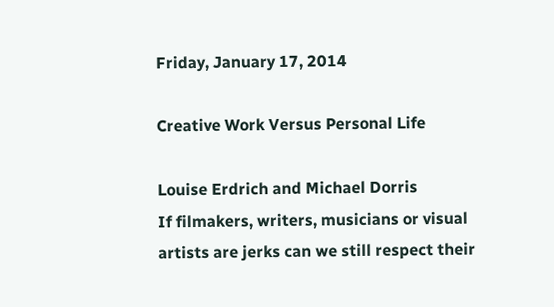Friday, January 17, 2014

Creative Work Versus Personal Life

Louise Erdrich and Michael Dorris
If filmakers, writers, musicians or visual artists are jerks can we still respect their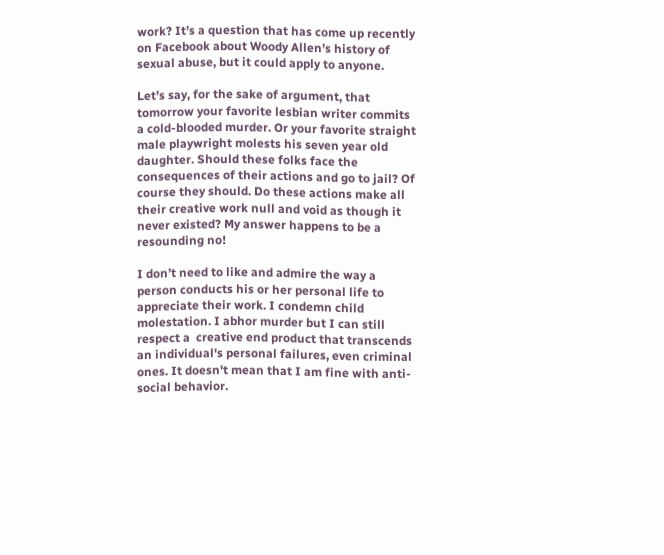work? It’s a question that has come up recently on Facebook about Woody Allen’s history of sexual abuse, but it could apply to anyone.

Let’s say, for the sake of argument, that tomorrow your favorite lesbian writer commits a cold-blooded murder. Or your favorite straight male playwright molests his seven year old daughter. Should these folks face the consequences of their actions and go to jail? Of course they should. Do these actions make all their creative work null and void as though it never existed? My answer happens to be a resounding no!

I don’t need to like and admire the way a person conducts his or her personal life to appreciate their work. I condemn child molestation. I abhor murder but I can still respect a  creative end product that transcends an individual's personal failures, even criminal ones. It doesn't mean that I am fine with anti-social behavior.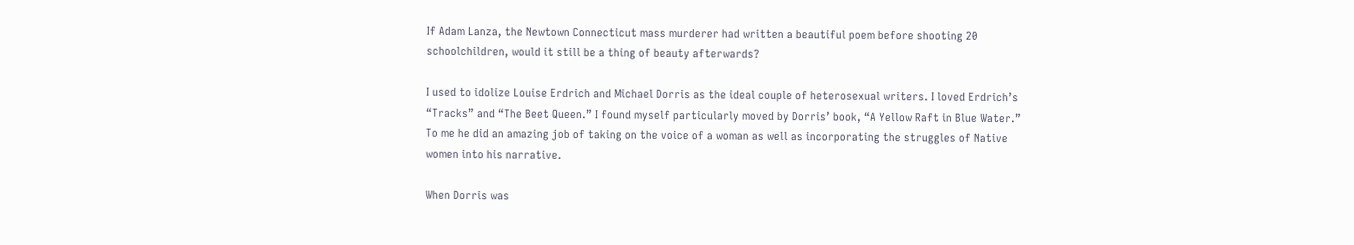If Adam Lanza, the Newtown Connecticut mass murderer had written a beautiful poem before shooting 20 schoolchildren, would it still be a thing of beauty afterwards?

I used to idolize Louise Erdrich and Michael Dorris as the ideal couple of heterosexual writers. I loved Erdrich’s “Tracks” and “The Beet Queen.” I found myself particularly moved by Dorris’ book, “A Yellow Raft in Blue Water.” To me he did an amazing job of taking on the voice of a woman as well as incorporating the struggles of Native women into his narrative.

When Dorris was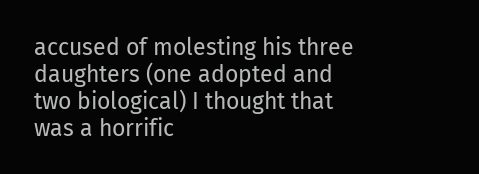accused of molesting his three daughters (one adopted and two biological) I thought that was a horrific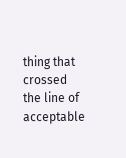thing that crossed the line of acceptable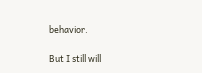behavior.

But I still will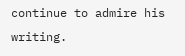continue to admire his writing.